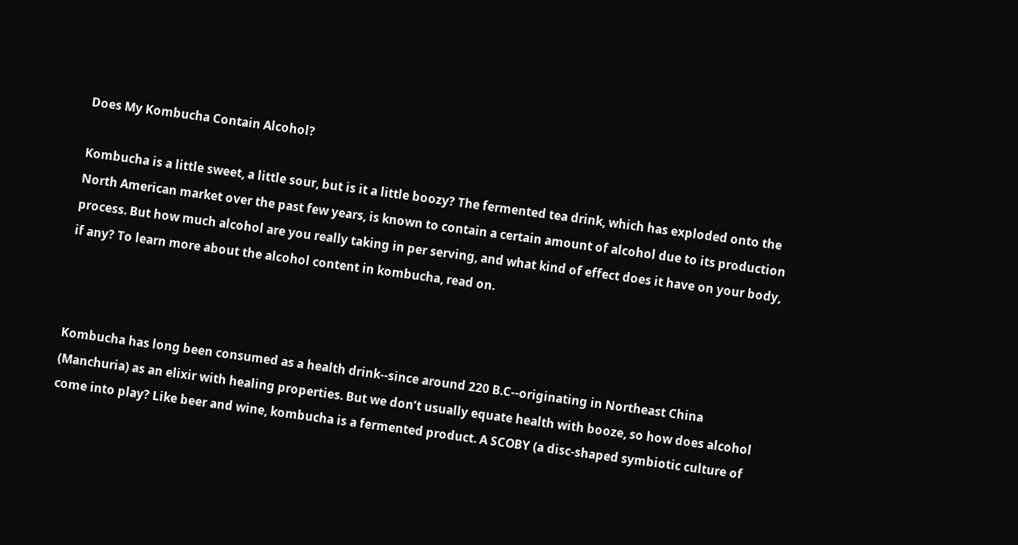Does My Kombucha Contain Alcohol?

Kombucha is a little sweet, a little sour, but is it a little boozy? The fermented tea drink, which has exploded onto the North American market over the past few years, is known to contain a certain amount of alcohol due to its production process. But how much alcohol are you really taking in per serving, and what kind of effect does it have on your body, if any? To learn more about the alcohol content in kombucha, read on.



Kombucha has long been consumed as a health drink--since around 220 B.C--originating in Northeast China (Manchuria) as an elixir with healing properties. But we don’t usually equate health with booze, so how does alcohol come into play? Like beer and wine, kombucha is a fermented product. A SCOBY (a disc-shaped symbiotic culture of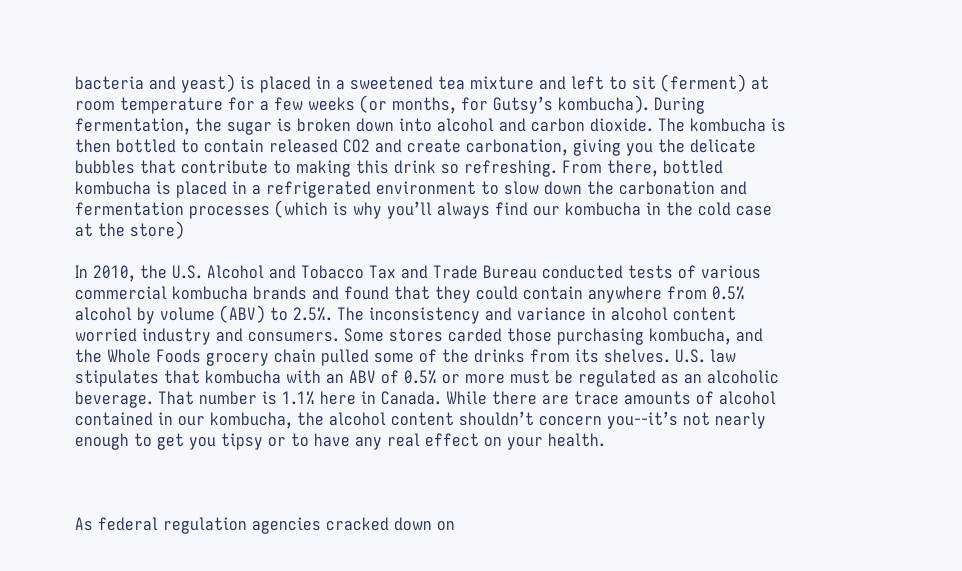bacteria and yeast) is placed in a sweetened tea mixture and left to sit (ferment) at room temperature for a few weeks (or months, for Gutsy’s kombucha). During fermentation, the sugar is broken down into alcohol and carbon dioxide. The kombucha is then bottled to contain released CO2 and create carbonation, giving you the delicate bubbles that contribute to making this drink so refreshing. From there, bottled kombucha is placed in a refrigerated environment to slow down the carbonation and fermentation processes (which is why you’ll always find our kombucha in the cold case at the store)

In 2010, the U.S. Alcohol and Tobacco Tax and Trade Bureau conducted tests of various commercial kombucha brands and found that they could contain anywhere from 0.5% alcohol by volume (ABV) to 2.5%. The inconsistency and variance in alcohol content worried industry and consumers. Some stores carded those purchasing kombucha, and the Whole Foods grocery chain pulled some of the drinks from its shelves. U.S. law stipulates that kombucha with an ABV of 0.5% or more must be regulated as an alcoholic beverage. That number is 1.1% here in Canada. While there are trace amounts of alcohol contained in our kombucha, the alcohol content shouldn’t concern you--it’s not nearly enough to get you tipsy or to have any real effect on your health.



As federal regulation agencies cracked down on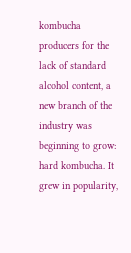kombucha producers for the lack of standard alcohol content, a new branch of the industry was beginning to grow: hard kombucha. It grew in popularity,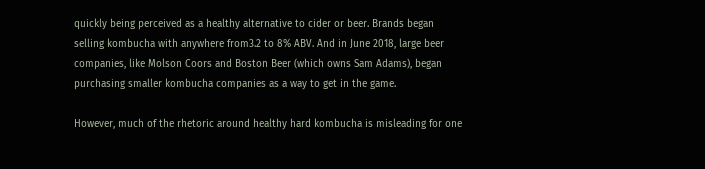quickly being perceived as a healthy alternative to cider or beer. Brands began selling kombucha with anywhere from3.2 to 8% ABV. And in June 2018, large beer companies, like Molson Coors and Boston Beer (which owns Sam Adams), began purchasing smaller kombucha companies as a way to get in the game.

However, much of the rhetoric around healthy hard kombucha is misleading for one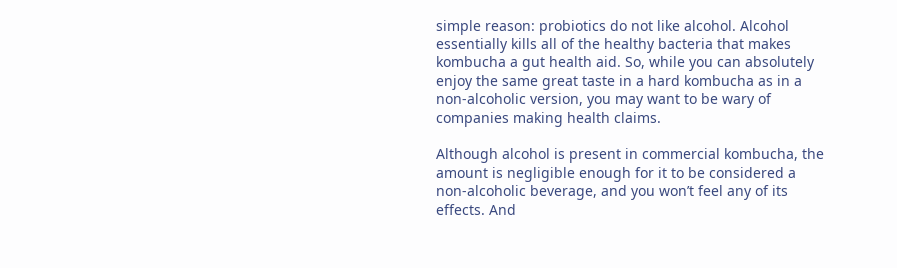simple reason: probiotics do not like alcohol. Alcohol essentially kills all of the healthy bacteria that makes kombucha a gut health aid. So, while you can absolutely enjoy the same great taste in a hard kombucha as in a non-alcoholic version, you may want to be wary of companies making health claims.

Although alcohol is present in commercial kombucha, the amount is negligible enough for it to be considered a non-alcoholic beverage, and you won’t feel any of its effects. And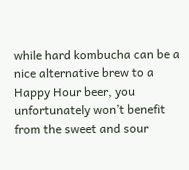while hard kombucha can be a nice alternative brew to a Happy Hour beer, you unfortunately won’t benefit from the sweet and sour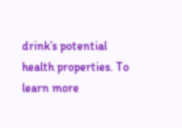drink’s potential health properties. To learn more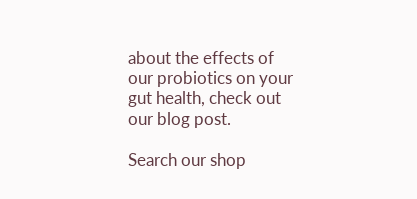about the effects of our probiotics on your gut health, check out our blog post.

Search our shop